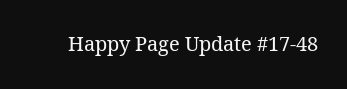Happy Page Update #17-48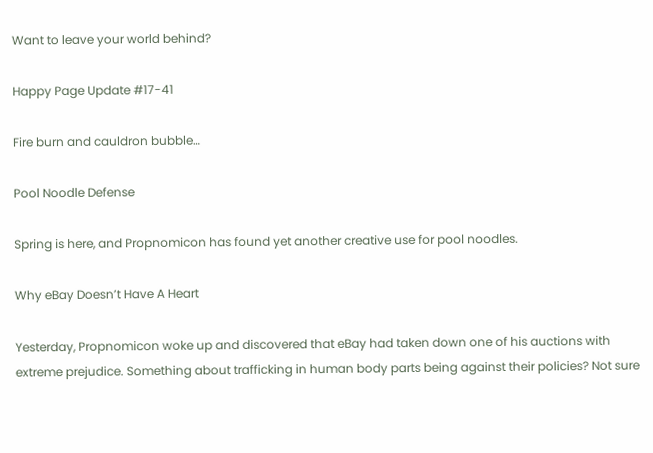Want to leave your world behind?

Happy Page Update #17-41

Fire burn and cauldron bubble…

Pool Noodle Defense

Spring is here, and Propnomicon has found yet another creative use for pool noodles.

Why eBay Doesn’t Have A Heart

Yesterday, Propnomicon woke up and discovered that eBay had taken down one of his auctions with extreme prejudice. Something about trafficking in human body parts being against their policies? Not sure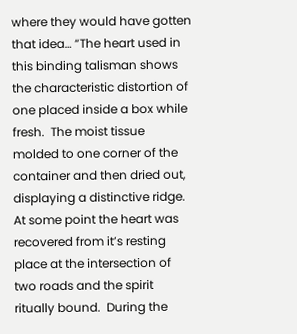where they would have gotten that idea… “The heart used in this binding talisman shows the characteristic distortion of one placed inside a box while fresh.  The moist tissue molded to one corner of the container and then dried out, displaying a distinctive ridge.  At some point the heart was recovered from it’s resting place at the intersection of two roads and the spirit ritually bound.  During the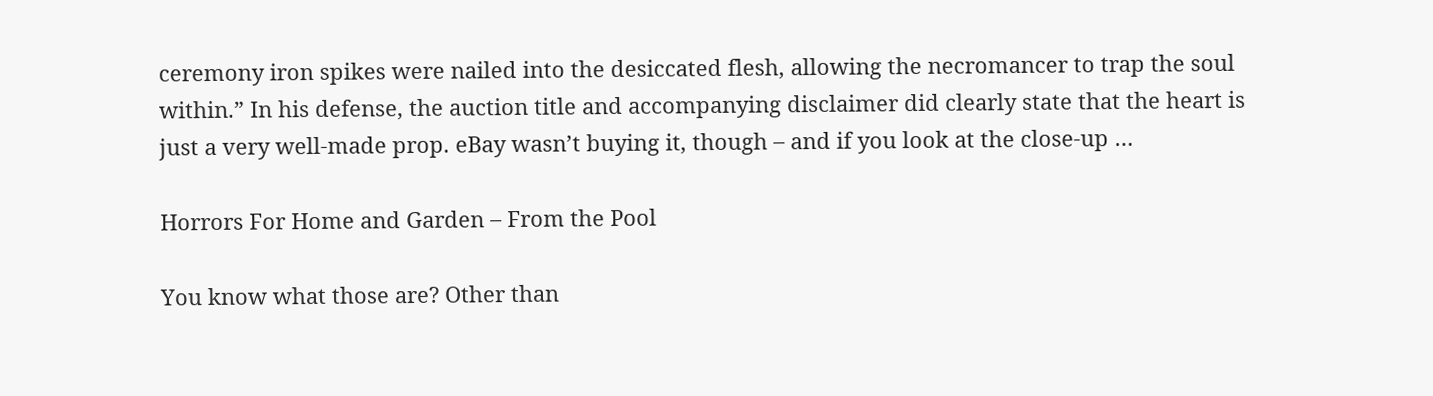ceremony iron spikes were nailed into the desiccated flesh, allowing the necromancer to trap the soul within.” In his defense, the auction title and accompanying disclaimer did clearly state that the heart is just a very well-made prop. eBay wasn’t buying it, though – and if you look at the close-up …

Horrors For Home and Garden – From the Pool

You know what those are? Other than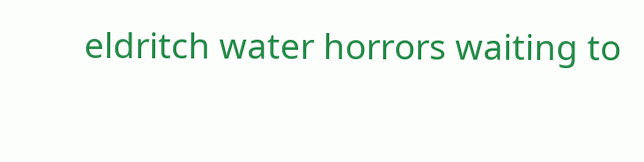eldritch water horrors waiting to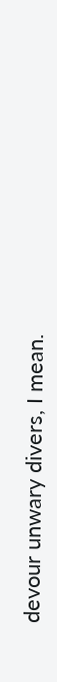devour unwary divers, I mean.